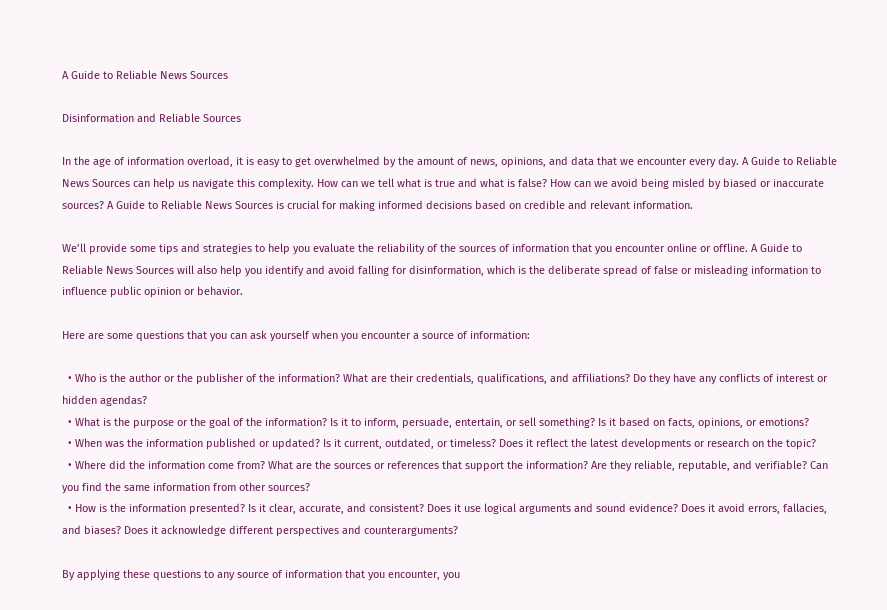A Guide to Reliable News Sources

Disinformation and Reliable Sources

In the age of information overload, it is easy to get overwhelmed by the amount of news, opinions, and data that we encounter every day. A Guide to Reliable News Sources can help us navigate this complexity. How can we tell what is true and what is false? How can we avoid being misled by biased or inaccurate sources? A Guide to Reliable News Sources is crucial for making informed decisions based on credible and relevant information.

We’ll provide some tips and strategies to help you evaluate the reliability of the sources of information that you encounter online or offline. A Guide to Reliable News Sources will also help you identify and avoid falling for disinformation, which is the deliberate spread of false or misleading information to influence public opinion or behavior.

Here are some questions that you can ask yourself when you encounter a source of information:

  • Who is the author or the publisher of the information? What are their credentials, qualifications, and affiliations? Do they have any conflicts of interest or hidden agendas?
  • What is the purpose or the goal of the information? Is it to inform, persuade, entertain, or sell something? Is it based on facts, opinions, or emotions?
  • When was the information published or updated? Is it current, outdated, or timeless? Does it reflect the latest developments or research on the topic?
  • Where did the information come from? What are the sources or references that support the information? Are they reliable, reputable, and verifiable? Can you find the same information from other sources?
  • How is the information presented? Is it clear, accurate, and consistent? Does it use logical arguments and sound evidence? Does it avoid errors, fallacies, and biases? Does it acknowledge different perspectives and counterarguments?

By applying these questions to any source of information that you encounter, you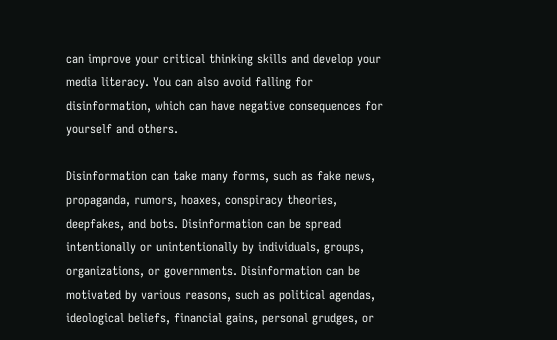can improve your critical thinking skills and develop your media literacy. You can also avoid falling for disinformation, which can have negative consequences for yourself and others.

Disinformation can take many forms, such as fake news, propaganda, rumors, hoaxes, conspiracy theories, deepfakes, and bots. Disinformation can be spread intentionally or unintentionally by individuals, groups, organizations, or governments. Disinformation can be motivated by various reasons, such as political agendas, ideological beliefs, financial gains, personal grudges, or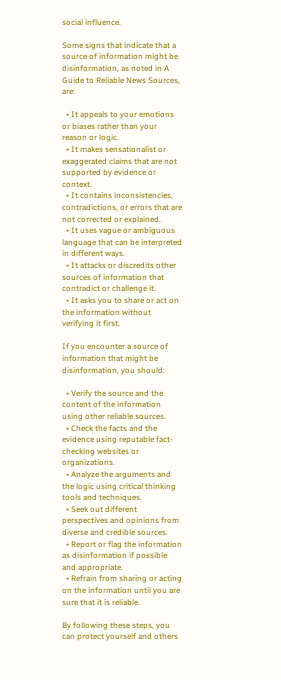social influence.

Some signs that indicate that a source of information might be disinformation, as noted in A Guide to Reliable News Sources, are:

  • It appeals to your emotions or biases rather than your reason or logic.
  • It makes sensationalist or exaggerated claims that are not supported by evidence or context.
  • It contains inconsistencies, contradictions, or errors that are not corrected or explained.
  • It uses vague or ambiguous language that can be interpreted in different ways.
  • It attacks or discredits other sources of information that contradict or challenge it.
  • It asks you to share or act on the information without verifying it first.

If you encounter a source of information that might be disinformation, you should:

  • Verify the source and the content of the information using other reliable sources.
  • Check the facts and the evidence using reputable fact-checking websites or organizations.
  • Analyze the arguments and the logic using critical thinking tools and techniques.
  • Seek out different perspectives and opinions from diverse and credible sources.
  • Report or flag the information as disinformation if possible and appropriate.
  • Refrain from sharing or acting on the information until you are sure that it is reliable.

By following these steps, you can protect yourself and others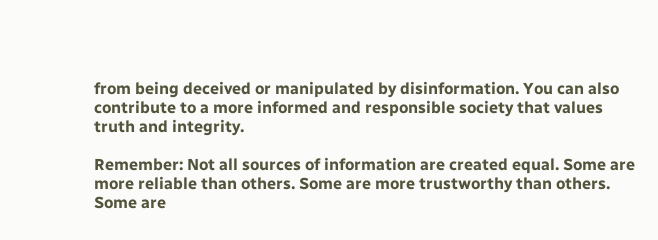from being deceived or manipulated by disinformation. You can also contribute to a more informed and responsible society that values truth and integrity.

Remember: Not all sources of information are created equal. Some are more reliable than others. Some are more trustworthy than others. Some are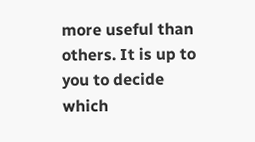more useful than others. It is up to you to decide which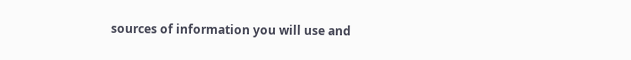sources of information you will use and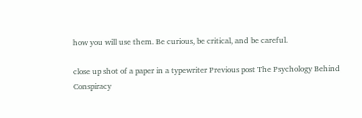how you will use them. Be curious, be critical, and be careful.

close up shot of a paper in a typewriter Previous post The Psychology Behind Conspiracy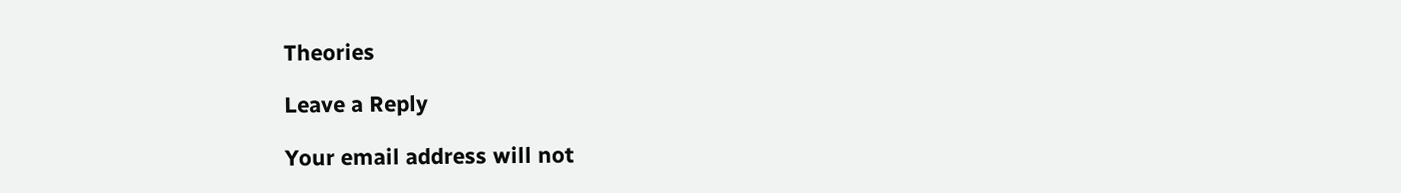Theories

Leave a Reply

Your email address will not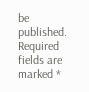be published. Required fields are marked *